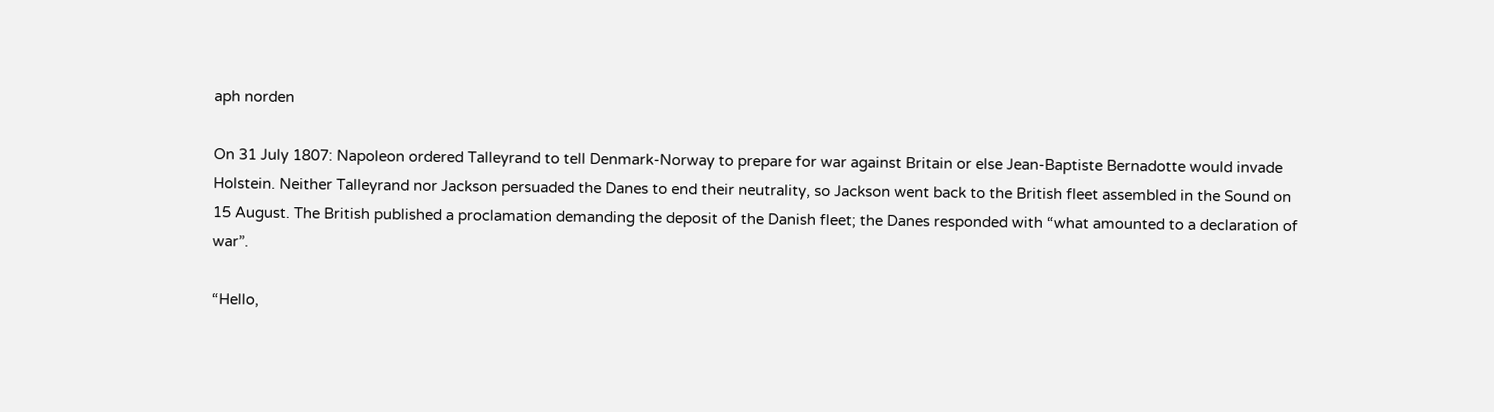aph norden

On 31 July 1807: Napoleon ordered Talleyrand to tell Denmark-Norway to prepare for war against Britain or else Jean-Baptiste Bernadotte would invade Holstein. Neither Talleyrand nor Jackson persuaded the Danes to end their neutrality, so Jackson went back to the British fleet assembled in the Sound on 15 August. The British published a proclamation demanding the deposit of the Danish fleet; the Danes responded with “what amounted to a declaration of war”.

“Hello,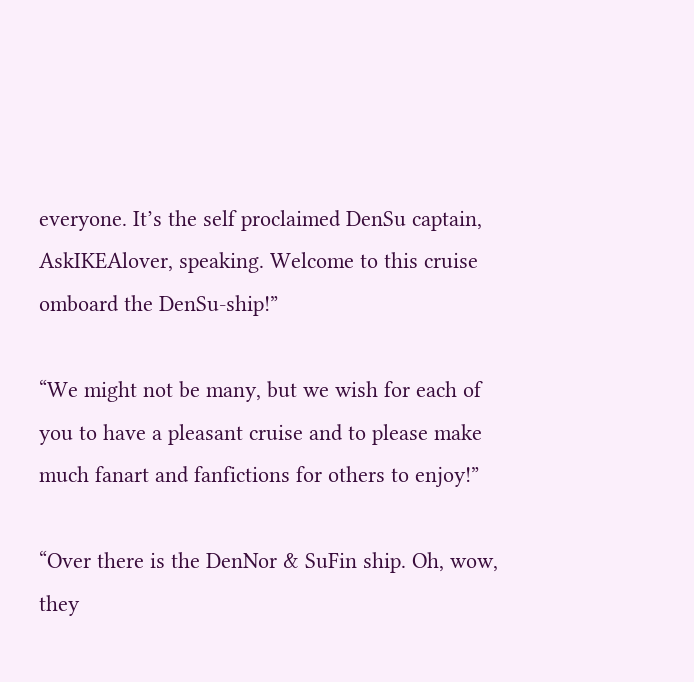everyone. It’s the self proclaimed DenSu captain, AskIKEAlover, speaking. Welcome to this cruise omboard the DenSu-ship!”

“We might not be many, but we wish for each of you to have a pleasant cruise and to please make much fanart and fanfictions for others to enjoy!”

“Over there is the DenNor & SuFin ship. Oh, wow, they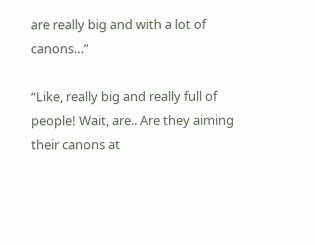are really big and with a lot of canons…”

“Like, really big and really full of people! Wait, are.. Are they aiming their canons at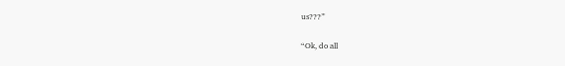us???”

“Ok, do all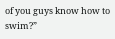of you guys know how to swim?”